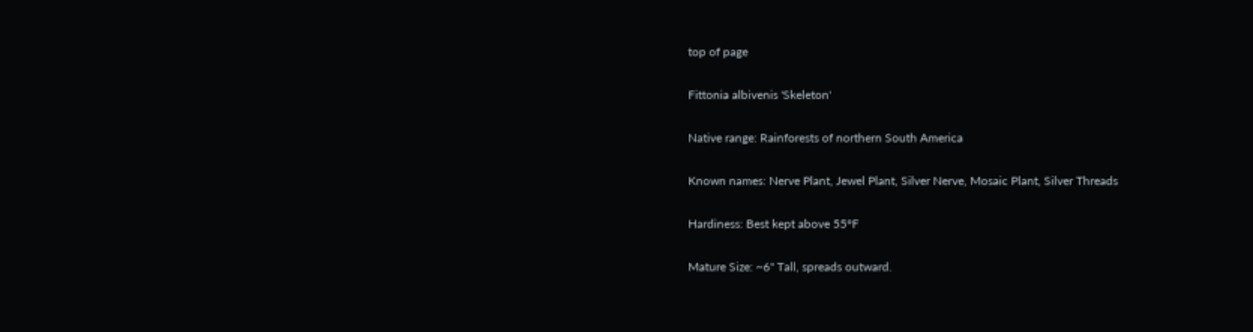top of page

Fittonia albivenis 'Skeleton'

Native range: Rainforests of northern South America

Known names: Nerve Plant, Jewel Plant, Silver Nerve, Mosaic Plant, Silver Threads

Hardiness: Best kept above 55°F

Mature Size: ~6" Tall, spreads outward.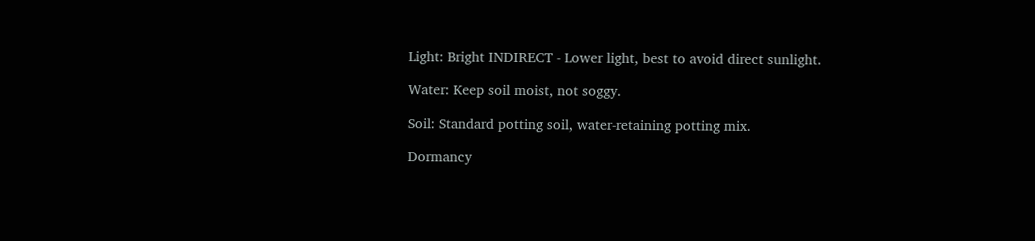Light: Bright INDIRECT - Lower light, best to avoid direct sunlight.

Water: Keep soil moist, not soggy.

Soil: Standard potting soil, water-retaining potting mix.

Dormancy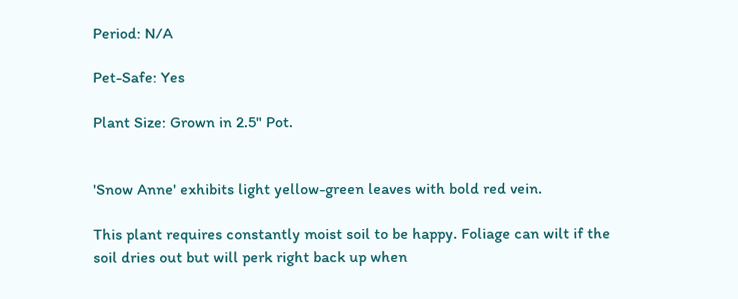Period: N/A

Pet-Safe: Yes

Plant Size: Grown in 2.5" Pot.


'Snow Anne' exhibits light yellow-green leaves with bold red vein.

This plant requires constantly moist soil to be happy. Foliage can wilt if the soil dries out but will perk right back up when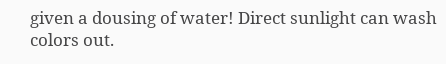given a dousing of water! Direct sunlight can wash colors out.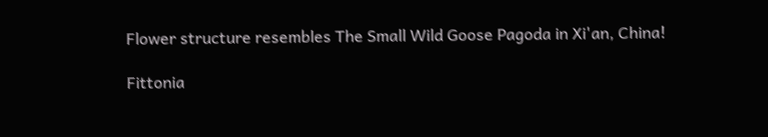Flower structure resembles The Small Wild Goose Pagoda in Xi'an, China!

Fittonia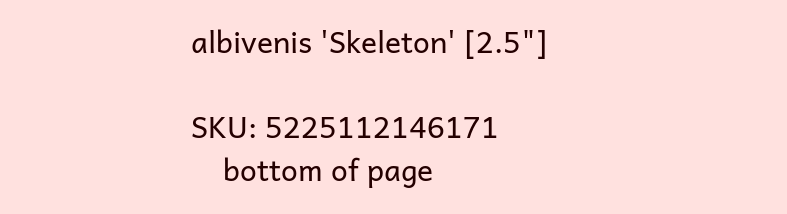albivenis 'Skeleton' [2.5"]

SKU: 5225112146171
    bottom of page